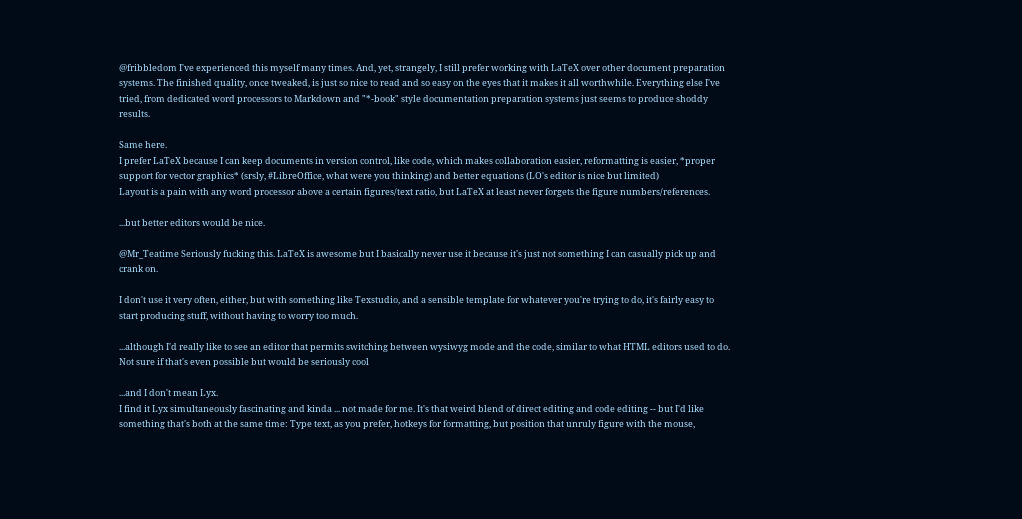@fribbledom I've experienced this myself many times. And, yet, strangely, I still prefer working with LaTeX over other document preparation systems. The finished quality, once tweaked, is just so nice to read and so easy on the eyes that it makes it all worthwhile. Everything else I've tried, from dedicated word processors to Markdown and "*-book" style documentation preparation systems just seems to produce shoddy results.

Same here.
I prefer LaTeX because I can keep documents in version control, like code, which makes collaboration easier, reformatting is easier, *proper support for vector graphics* (srsly, #LibreOffice, what were you thinking) and better equations (LO's editor is nice but limited)
Layout is a pain with any word processor above a certain figures/text ratio, but LaTeX at least never forgets the figure numbers/references.

...but better editors would be nice.

@Mr_Teatime Seriously fucking this. LaTeX is awesome but I basically never use it because it's just not something I can casually pick up and crank on.

I don't use it very often, either, but with something like Texstudio, and a sensible template for whatever you're trying to do, it's fairly easy to start producing stuff, without having to worry too much.

...although I'd really like to see an editor that permits switching between wysiwyg mode and the code, similar to what HTML editors used to do. Not sure if that's even possible but would be seriously cool

...and I don't mean Lyx.
I find it Lyx simultaneously fascinating and kinda ... not made for me. It's that weird blend of direct editing and code editing -- but I'd like something that's both at the same time: Type text, as you prefer, hotkeys for formatting, but position that unruly figure with the mouse,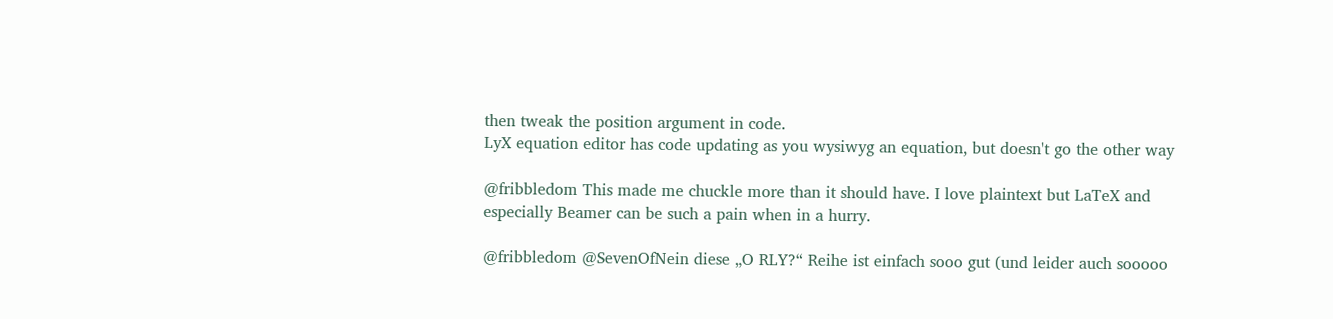then tweak the position argument in code.
LyX equation editor has code updating as you wysiwyg an equation, but doesn't go the other way

@fribbledom This made me chuckle more than it should have. I love plaintext but LaTeX and especially Beamer can be such a pain when in a hurry.

@fribbledom @SevenOfNein diese „O RLY?“ Reihe ist einfach sooo gut (und leider auch sooooo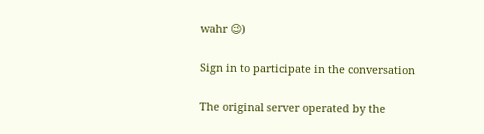wahr 😉)

Sign in to participate in the conversation

The original server operated by the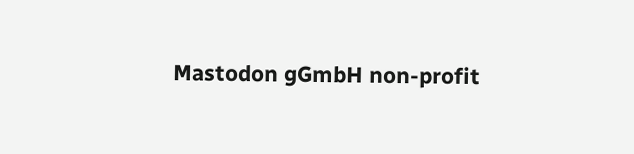Mastodon gGmbH non-profit